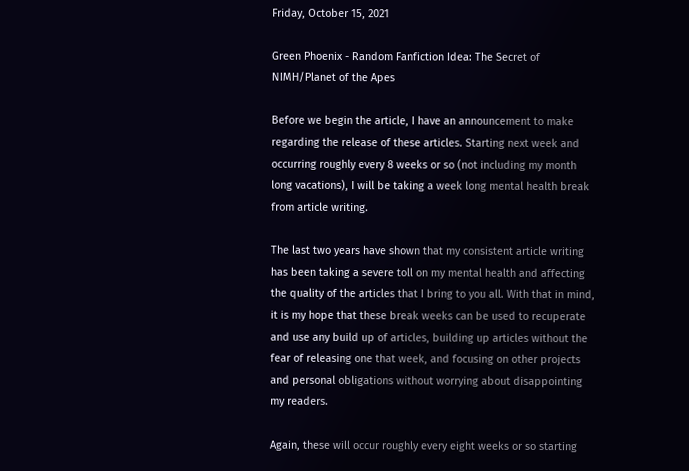Friday, October 15, 2021

Green Phoenix - Random Fanfiction Idea: The Secret of NIMH/Planet of the Apes

Before we begin the article, I have an announcement to make regarding the release of these articles. Starting next week and occurring roughly every 8 weeks or so (not including my month long vacations), I will be taking a week long mental health break from article writing.

The last two years have shown that my consistent article writing has been taking a severe toll on my mental health and affecting the quality of the articles that I bring to you all. With that in mind, it is my hope that these break weeks can be used to recuperate and use any build up of articles, building up articles without the fear of releasing one that week, and focusing on other projects and personal obligations without worrying about disappointing my readers.

Again, these will occur roughly every eight weeks or so starting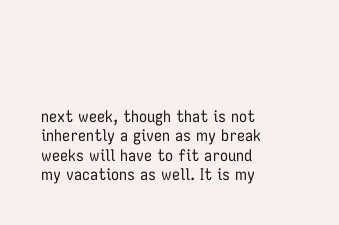next week, though that is not inherently a given as my break weeks will have to fit around my vacations as well. It is my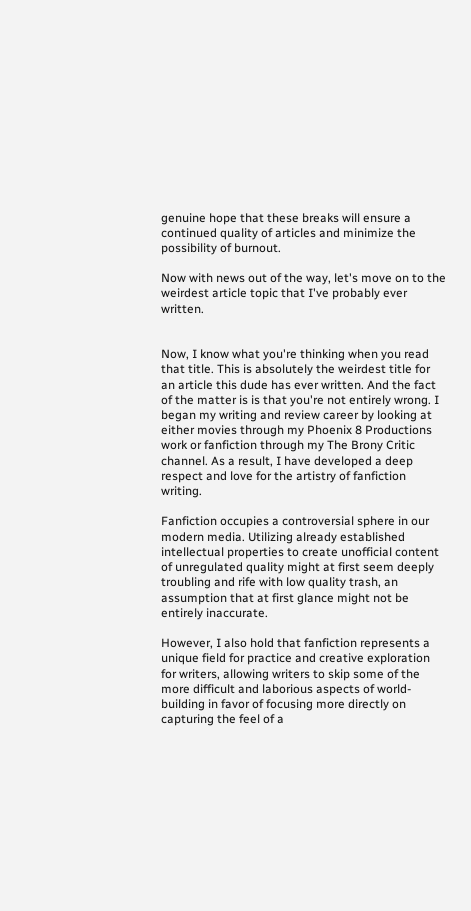genuine hope that these breaks will ensure a continued quality of articles and minimize the possibility of burnout.

Now with news out of the way, let's move on to the weirdest article topic that I've probably ever written.


Now, I know what you're thinking when you read that title. This is absolutely the weirdest title for an article this dude has ever written. And the fact of the matter is is that you're not entirely wrong. I began my writing and review career by looking at either movies through my Phoenix 8 Productions work or fanfiction through my The Brony Critic channel. As a result, I have developed a deep respect and love for the artistry of fanfiction writing.

Fanfiction occupies a controversial sphere in our modern media. Utilizing already established intellectual properties to create unofficial content of unregulated quality might at first seem deeply troubling and rife with low quality trash, an assumption that at first glance might not be entirely inaccurate.

However, I also hold that fanfiction represents a unique field for practice and creative exploration for writers, allowing writers to skip some of the more difficult and laborious aspects of world-building in favor of focusing more directly on capturing the feel of a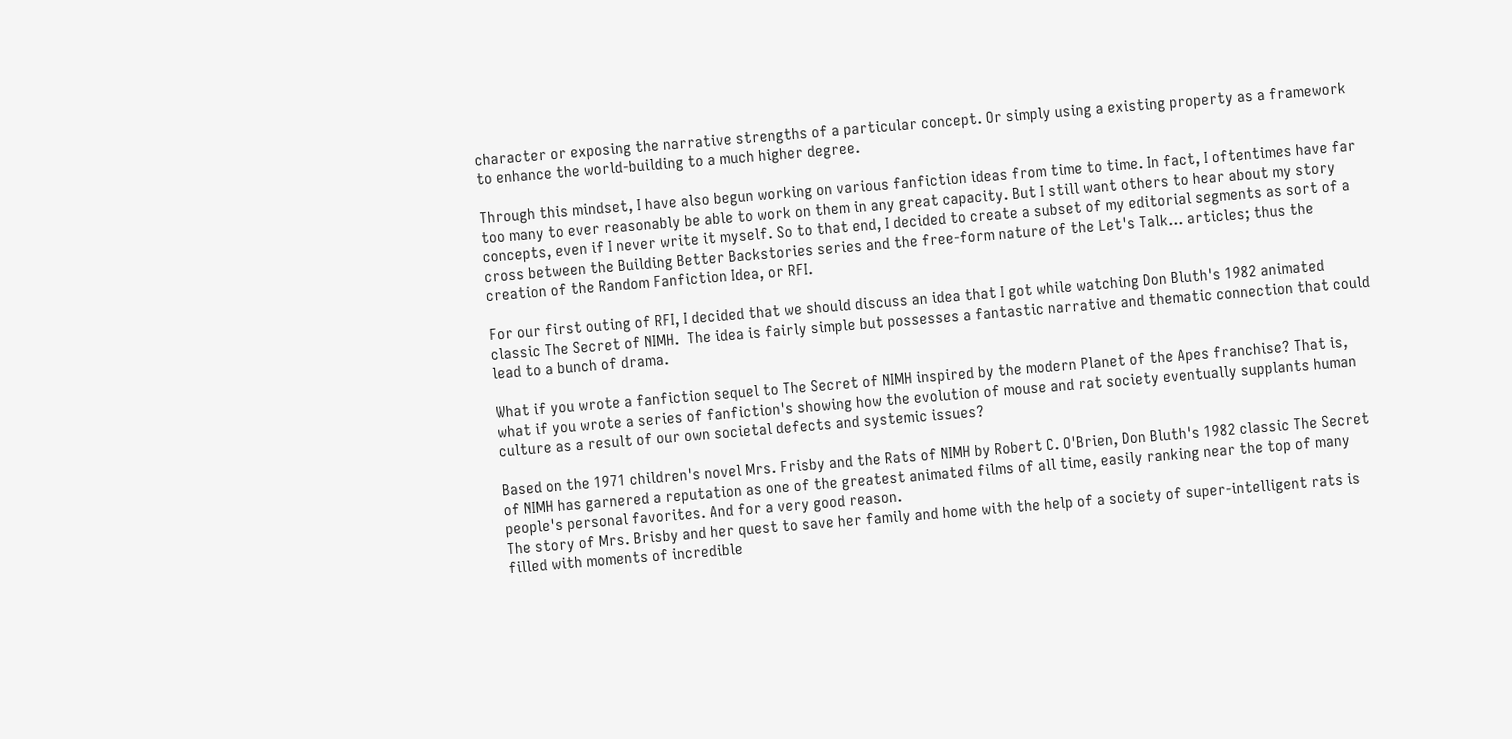character or exposing the narrative strengths of a particular concept. Or simply using a existing property as a framework to enhance the world-building to a much higher degree.

Through this mindset, I have also begun working on various fanfiction ideas from time to time. In fact, I oftentimes have far too many to ever reasonably be able to work on them in any great capacity. But I still want others to hear about my story concepts, even if I never write it myself. So to that end, I decided to create a subset of my editorial segments as sort of a cross between the Building Better Backstories series and the free-form nature of the Let's Talk... articles; thus the creation of the Random Fanfiction Idea, or RFI.

For our first outing of RFI, I decided that we should discuss an idea that I got while watching Don Bluth's 1982 animated classic The Secret of NIMH.  The idea is fairly simple but possesses a fantastic narrative and thematic connection that could lead to a bunch of drama.

What if you wrote a fanfiction sequel to The Secret of NIMH inspired by the modern Planet of the Apes franchise? That is, what if you wrote a series of fanfiction's showing how the evolution of mouse and rat society eventually supplants human culture as a result of our own societal defects and systemic issues?

Based on the 1971 children's novel Mrs. Frisby and the Rats of NIMH by Robert C. O'Brien, Don Bluth's 1982 classic The Secret of NIMH has garnered a reputation as one of the greatest animated films of all time, easily ranking near the top of many people's personal favorites. And for a very good reason.
The story of Mrs. Brisby and her quest to save her family and home with the help of a society of super-intelligent rats is filled with moments of incredible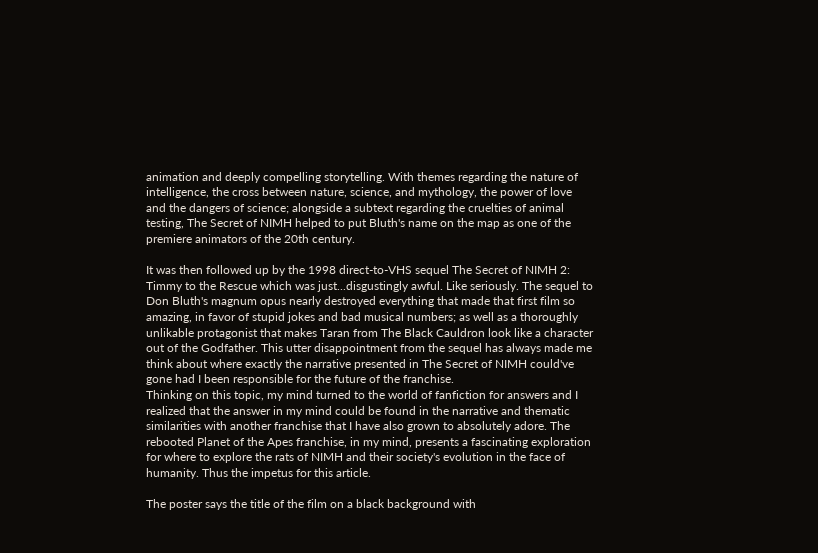animation and deeply compelling storytelling. With themes regarding the nature of intelligence, the cross between nature, science, and mythology, the power of love and the dangers of science; alongside a subtext regarding the cruelties of animal testing, The Secret of NIMH helped to put Bluth's name on the map as one of the premiere animators of the 20th century.

It was then followed up by the 1998 direct-to-VHS sequel The Secret of NIMH 2: Timmy to the Rescue which was just...disgustingly awful. Like seriously. The sequel to Don Bluth's magnum opus nearly destroyed everything that made that first film so amazing, in favor of stupid jokes and bad musical numbers; as well as a thoroughly unlikable protagonist that makes Taran from The Black Cauldron look like a character out of the Godfather. This utter disappointment from the sequel has always made me think about where exactly the narrative presented in The Secret of NIMH could've gone had I been responsible for the future of the franchise.
Thinking on this topic, my mind turned to the world of fanfiction for answers and I realized that the answer in my mind could be found in the narrative and thematic similarities with another franchise that I have also grown to absolutely adore. The rebooted Planet of the Apes franchise, in my mind, presents a fascinating exploration for where to explore the rats of NIMH and their society's evolution in the face of humanity. Thus the impetus for this article.

The poster says the title of the film on a black background with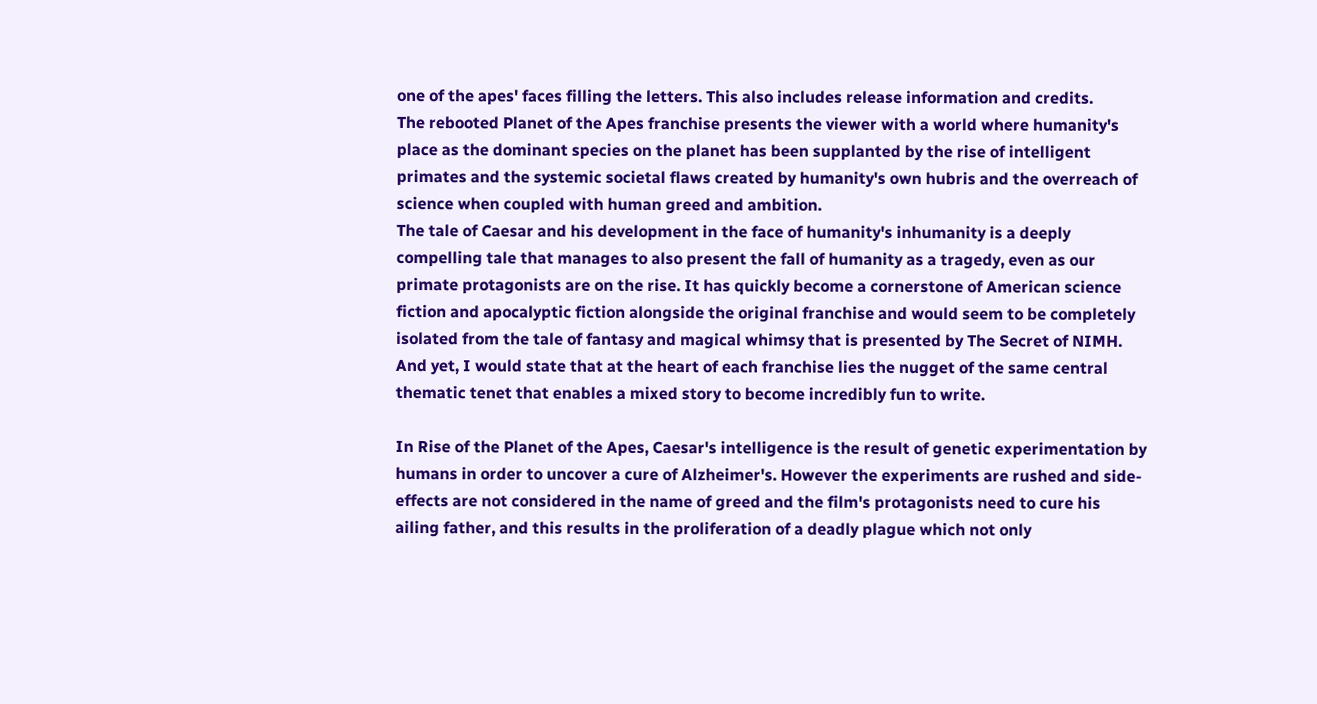one of the apes' faces filling the letters. This also includes release information and credits.
The rebooted Planet of the Apes franchise presents the viewer with a world where humanity's place as the dominant species on the planet has been supplanted by the rise of intelligent primates and the systemic societal flaws created by humanity's own hubris and the overreach of science when coupled with human greed and ambition.
The tale of Caesar and his development in the face of humanity's inhumanity is a deeply compelling tale that manages to also present the fall of humanity as a tragedy, even as our primate protagonists are on the rise. It has quickly become a cornerstone of American science fiction and apocalyptic fiction alongside the original franchise and would seem to be completely isolated from the tale of fantasy and magical whimsy that is presented by The Secret of NIMH. And yet, I would state that at the heart of each franchise lies the nugget of the same central thematic tenet that enables a mixed story to become incredibly fun to write.

In Rise of the Planet of the Apes, Caesar's intelligence is the result of genetic experimentation by humans in order to uncover a cure of Alzheimer's. However the experiments are rushed and side-effects are not considered in the name of greed and the film's protagonists need to cure his ailing father, and this results in the proliferation of a deadly plague which not only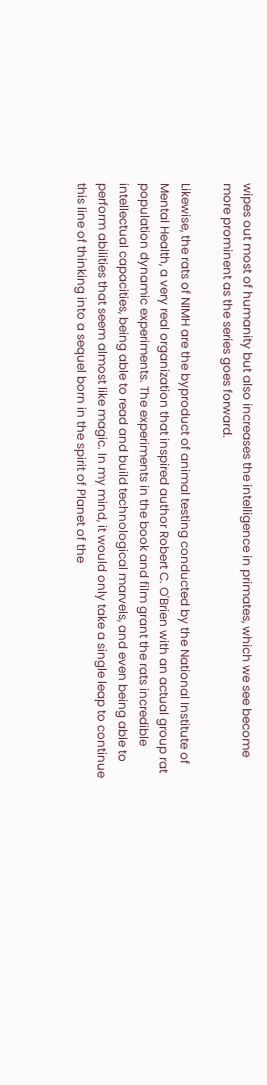wipes out most of humanity but also increases the intelligence in primates, which we see become more prominent as the series goes forward.

Likewise, the rats of NIMH are the byproduct of animal testing conducted by the National Institute of Mental Health, a very real organization that inspired author Robert C. O'Brien with an actual group rat population dynamic experiments. The experiments in the book and film grant the rats incredible intellectual capacities, being able to read and build technological marvels, and even being able to perform abilities that seem almost like magic. In my mind, it would only take a single leap to continue this line of thinking into a sequel born in the spirit of Planet of the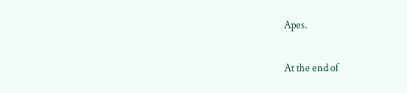Apes.

At the end of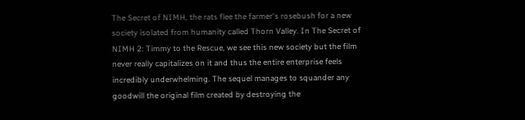The Secret of NIMH, the rats flee the farmer's rosebush for a new society isolated from humanity called Thorn Valley. In The Secret of NIMH 2: Timmy to the Rescue, we see this new society but the film never really capitalizes on it and thus the entire enterprise feels incredibly underwhelming. The sequel manages to squander any goodwill the original film created by destroying the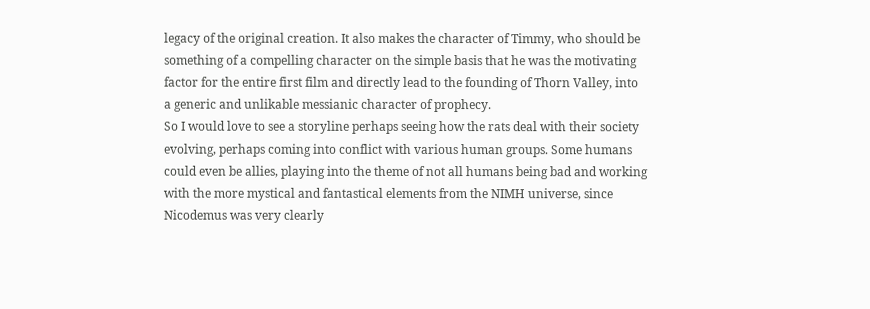legacy of the original creation. It also makes the character of Timmy, who should be something of a compelling character on the simple basis that he was the motivating factor for the entire first film and directly lead to the founding of Thorn Valley, into a generic and unlikable messianic character of prophecy.
So I would love to see a storyline perhaps seeing how the rats deal with their society evolving, perhaps coming into conflict with various human groups. Some humans could even be allies, playing into the theme of not all humans being bad and working with the more mystical and fantastical elements from the NIMH universe, since Nicodemus was very clearly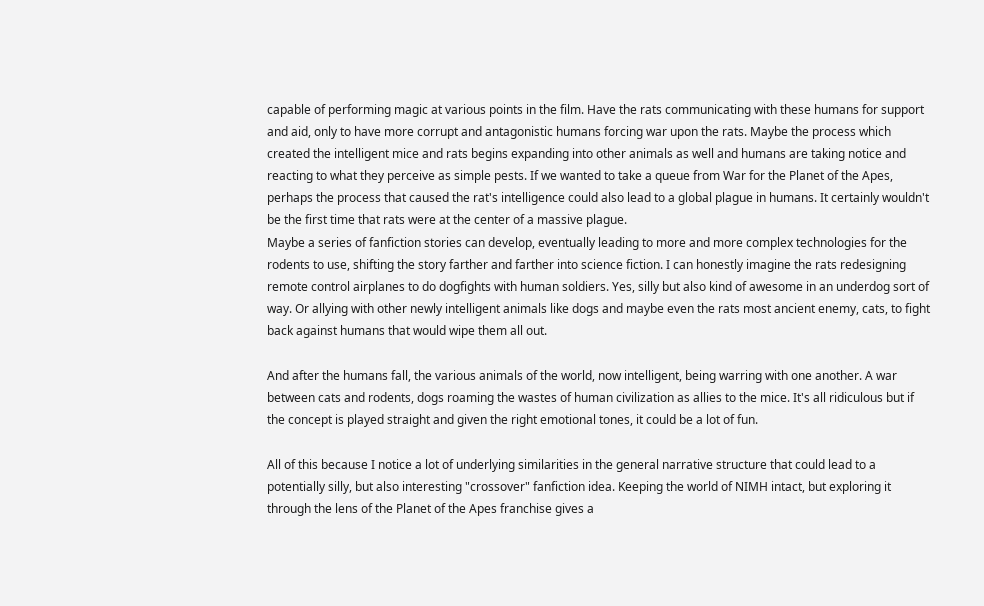capable of performing magic at various points in the film. Have the rats communicating with these humans for support and aid, only to have more corrupt and antagonistic humans forcing war upon the rats. Maybe the process which created the intelligent mice and rats begins expanding into other animals as well and humans are taking notice and reacting to what they perceive as simple pests. If we wanted to take a queue from War for the Planet of the Apes, perhaps the process that caused the rat's intelligence could also lead to a global plague in humans. It certainly wouldn't be the first time that rats were at the center of a massive plague.
Maybe a series of fanfiction stories can develop, eventually leading to more and more complex technologies for the rodents to use, shifting the story farther and farther into science fiction. I can honestly imagine the rats redesigning remote control airplanes to do dogfights with human soldiers. Yes, silly but also kind of awesome in an underdog sort of way. Or allying with other newly intelligent animals like dogs and maybe even the rats most ancient enemy, cats, to fight back against humans that would wipe them all out.

And after the humans fall, the various animals of the world, now intelligent, being warring with one another. A war between cats and rodents, dogs roaming the wastes of human civilization as allies to the mice. It's all ridiculous but if the concept is played straight and given the right emotional tones, it could be a lot of fun.

All of this because I notice a lot of underlying similarities in the general narrative structure that could lead to a potentially silly, but also interesting "crossover" fanfiction idea. Keeping the world of NIMH intact, but exploring it through the lens of the Planet of the Apes franchise gives a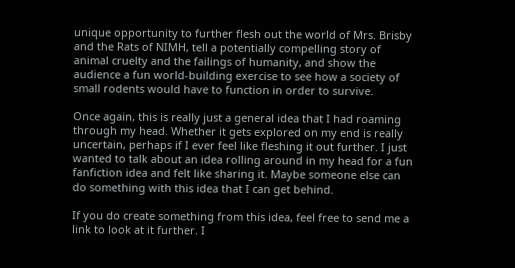unique opportunity to further flesh out the world of Mrs. Brisby and the Rats of NIMH, tell a potentially compelling story of animal cruelty and the failings of humanity, and show the audience a fun world-building exercise to see how a society of small rodents would have to function in order to survive.

Once again, this is really just a general idea that I had roaming through my head. Whether it gets explored on my end is really uncertain, perhaps if I ever feel like fleshing it out further. I just wanted to talk about an idea rolling around in my head for a fun fanfiction idea and felt like sharing it. Maybe someone else can do something with this idea that I can get behind.

If you do create something from this idea, feel free to send me a link to look at it further. I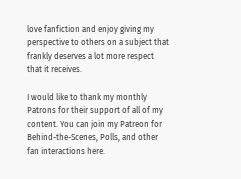love fanfiction and enjoy giving my perspective to others on a subject that frankly deserves a lot more respect that it receives.

I would like to thank my monthly Patrons for their support of all of my content. You can join my Patreon for Behind-the-Scenes, Polls, and other fan interactions here.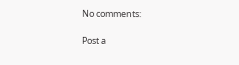No comments:

Post a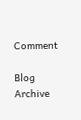Comment

Blog Archive